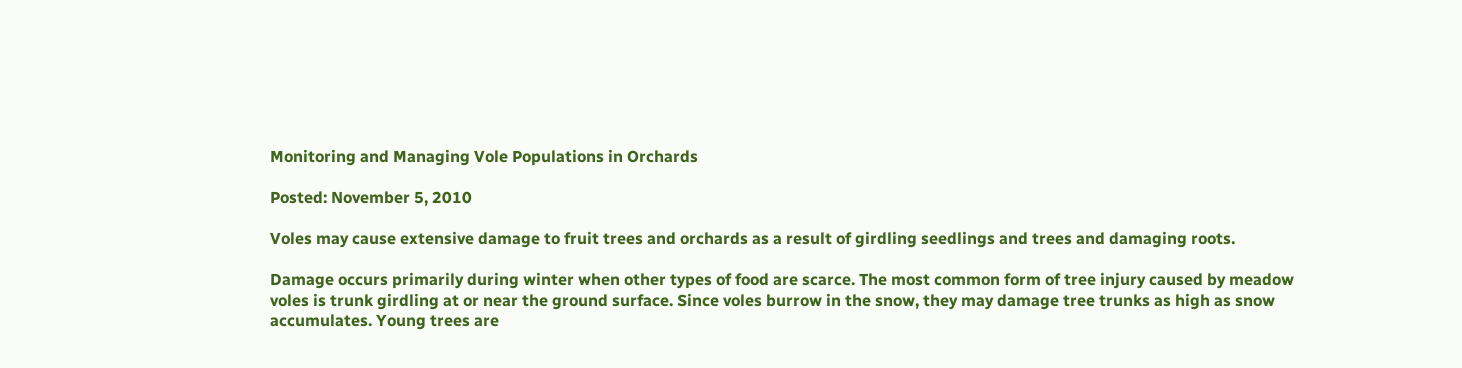Monitoring and Managing Vole Populations in Orchards

Posted: November 5, 2010

Voles may cause extensive damage to fruit trees and orchards as a result of girdling seedlings and trees and damaging roots.

Damage occurs primarily during winter when other types of food are scarce. The most common form of tree injury caused by meadow voles is trunk girdling at or near the ground surface. Since voles burrow in the snow, they may damage tree trunks as high as snow accumulates. Young trees are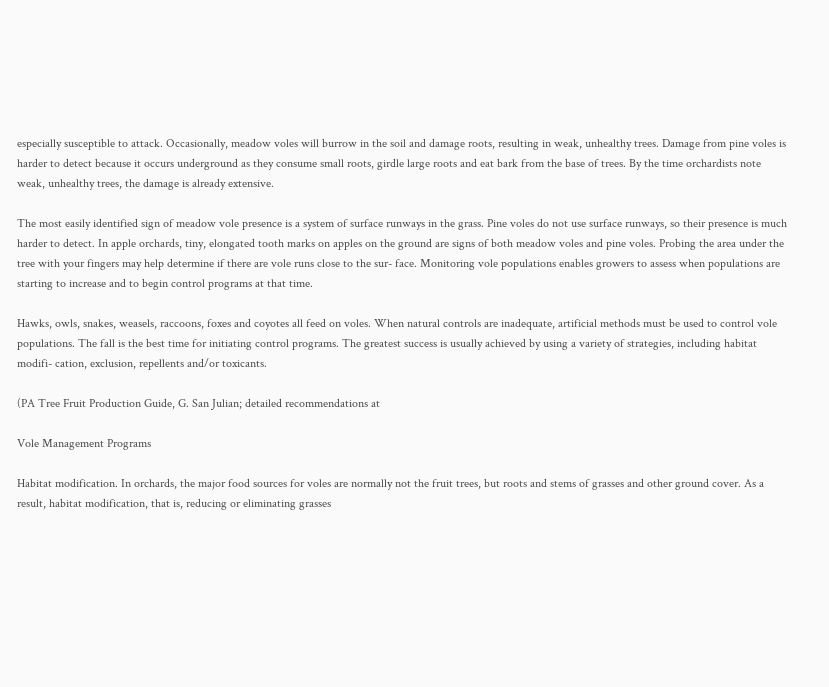especially susceptible to attack. Occasionally, meadow voles will burrow in the soil and damage roots, resulting in weak, unhealthy trees. Damage from pine voles is harder to detect because it occurs underground as they consume small roots, girdle large roots and eat bark from the base of trees. By the time orchardists note weak, unhealthy trees, the damage is already extensive.

The most easily identified sign of meadow vole presence is a system of surface runways in the grass. Pine voles do not use surface runways, so their presence is much harder to detect. In apple orchards, tiny, elongated tooth marks on apples on the ground are signs of both meadow voles and pine voles. Probing the area under the tree with your fingers may help determine if there are vole runs close to the sur- face. Monitoring vole populations enables growers to assess when populations are starting to increase and to begin control programs at that time.

Hawks, owls, snakes, weasels, raccoons, foxes and coyotes all feed on voles. When natural controls are inadequate, artificial methods must be used to control vole populations. The fall is the best time for initiating control programs. The greatest success is usually achieved by using a variety of strategies, including habitat modifi- cation, exclusion, repellents and/or toxicants.

(PA Tree Fruit Production Guide, G. San Julian; detailed recommendations at

Vole Management Programs

Habitat modification. In orchards, the major food sources for voles are normally not the fruit trees, but roots and stems of grasses and other ground cover. As a result, habitat modification, that is, reducing or eliminating grasses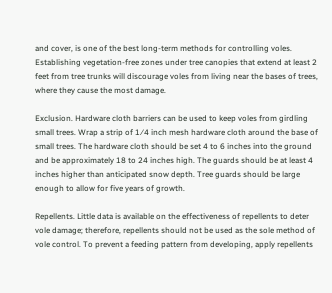and cover, is one of the best long-term methods for controlling voles. Establishing vegetation-free zones under tree canopies that extend at least 2 feet from tree trunks will discourage voles from living near the bases of trees, where they cause the most damage.

Exclusion. Hardware cloth barriers can be used to keep voles from girdling small trees. Wrap a strip of 1⁄4 inch mesh hardware cloth around the base of small trees. The hardware cloth should be set 4 to 6 inches into the ground and be approximately 18 to 24 inches high. The guards should be at least 4 inches higher than anticipated snow depth. Tree guards should be large enough to allow for five years of growth.

Repellents. Little data is available on the effectiveness of repellents to deter vole damage; therefore, repellents should not be used as the sole method of vole control. To prevent a feeding pattern from developing, apply repellents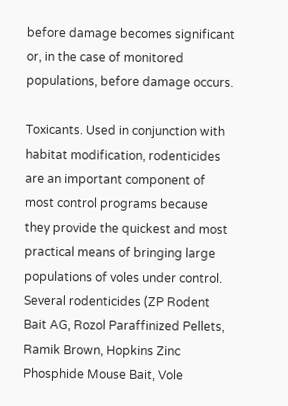before damage becomes significant or, in the case of monitored populations, before damage occurs.

Toxicants. Used in conjunction with habitat modification, rodenticides are an important component of most control programs because they provide the quickest and most practical means of bringing large populations of voles under control. Several rodenticides (ZP Rodent Bait AG, Rozol Paraffinized Pellets, Ramik Brown, Hopkins Zinc Phosphide Mouse Bait, Vole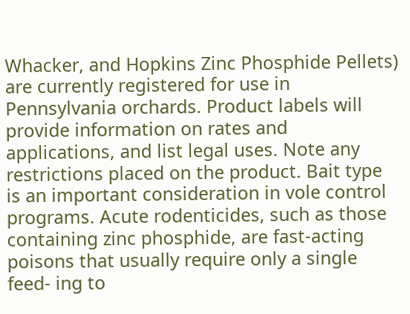Whacker, and Hopkins Zinc Phosphide Pellets) are currently registered for use in Pennsylvania orchards. Product labels will provide information on rates and applications, and list legal uses. Note any restrictions placed on the product. Bait type is an important consideration in vole control programs. Acute rodenticides, such as those containing zinc phosphide, are fast-acting poisons that usually require only a single feed- ing to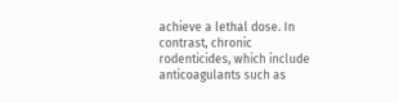achieve a lethal dose. In contrast, chronic rodenticides, which include anticoagulants such as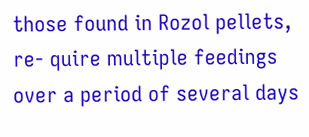those found in Rozol pellets, re- quire multiple feedings over a period of several days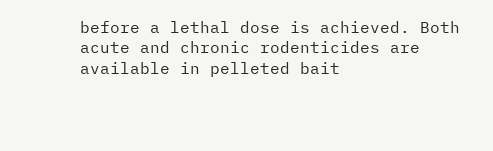before a lethal dose is achieved. Both acute and chronic rodenticides are available in pelleted bait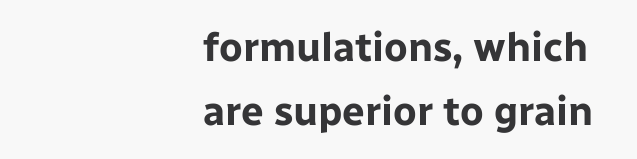formulations, which are superior to grain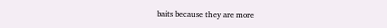baits because they are more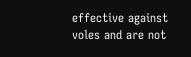effective against voles and are not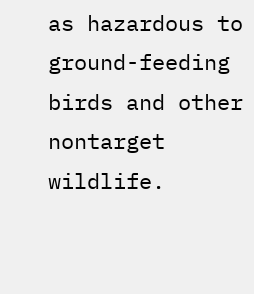as hazardous to ground-feeding birds and other nontarget wildlife.